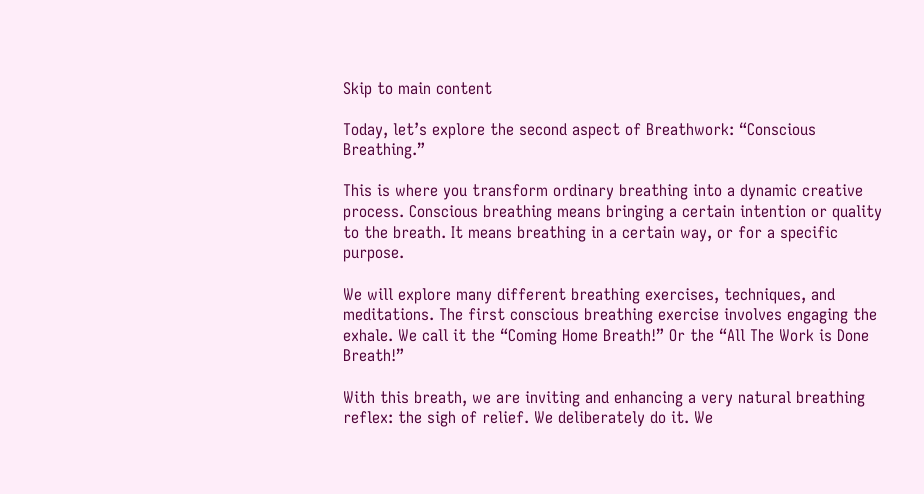Skip to main content

Today, let’s explore the second aspect of Breathwork: “Conscious Breathing.”

This is where you transform ordinary breathing into a dynamic creative process. Conscious breathing means bringing a certain intention or quality to the breath. It means breathing in a certain way, or for a specific purpose.

We will explore many different breathing exercises, techniques, and meditations. The first conscious breathing exercise involves engaging the exhale. We call it the “Coming Home Breath!” Or the “All The Work is Done Breath!”

With this breath, we are inviting and enhancing a very natural breathing reflex: the sigh of relief. We deliberately do it. We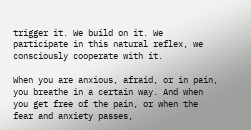trigger it. We build on it. We participate in this natural reflex, we consciously cooperate with it.

When you are anxious, afraid, or in pain, you breathe in a certain way. And when you get free of the pain, or when the fear and anxiety passes,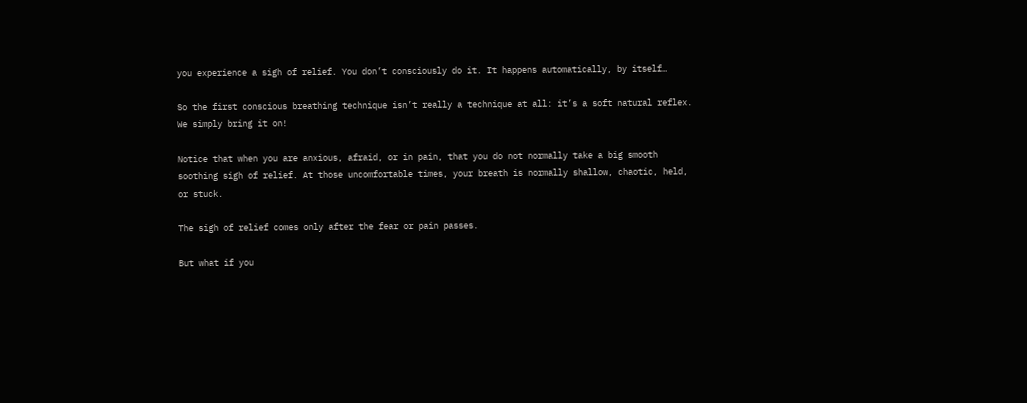you experience a sigh of relief. You don’t consciously do it. It happens automatically, by itself…

So the first conscious breathing technique isn’t really a technique at all: it’s a soft natural reflex. We simply bring it on!

Notice that when you are anxious, afraid, or in pain, that you do not normally take a big smooth soothing sigh of relief. At those uncomfortable times, your breath is normally shallow, chaotic, held, or stuck.

The sigh of relief comes only after the fear or pain passes.

But what if you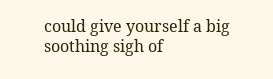could give yourself a big soothing sigh of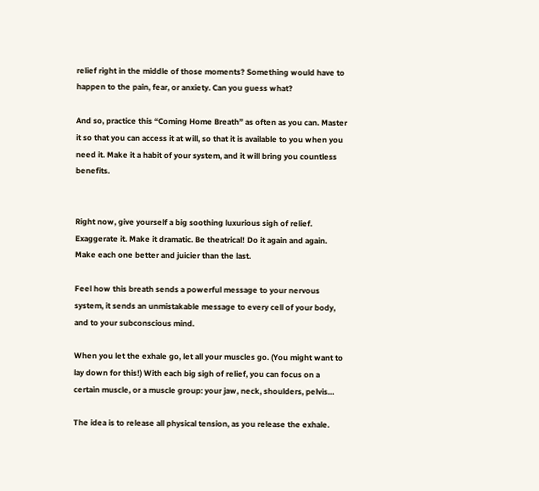relief right in the middle of those moments? Something would have to happen to the pain, fear, or anxiety. Can you guess what?

And so, practice this “Coming Home Breath” as often as you can. Master it so that you can access it at will, so that it is available to you when you need it. Make it a habit of your system, and it will bring you countless benefits.


Right now, give yourself a big soothing luxurious sigh of relief. Exaggerate it. Make it dramatic. Be theatrical! Do it again and again. Make each one better and juicier than the last.

Feel how this breath sends a powerful message to your nervous system, it sends an unmistakable message to every cell of your body, and to your subconscious mind.

When you let the exhale go, let all your muscles go. (You might want to lay down for this!) With each big sigh of relief, you can focus on a certain muscle, or a muscle group: your jaw, neck, shoulders, pelvis…

The idea is to release all physical tension, as you release the exhale.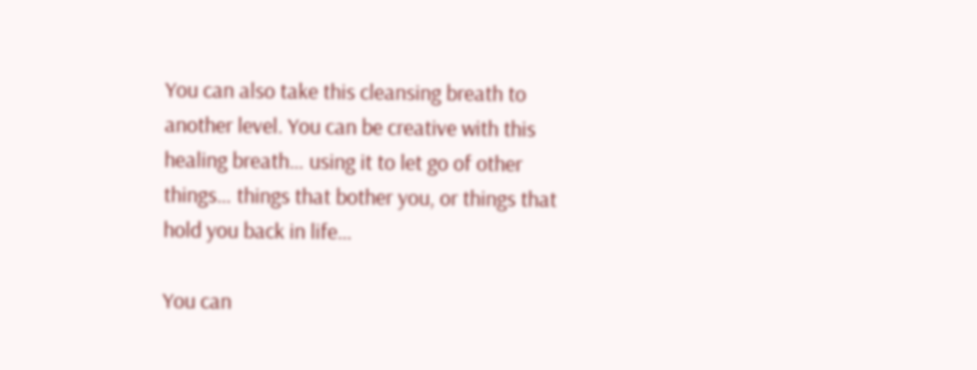You can also take this cleansing breath to another level. You can be creative with this healing breath… using it to let go of other things… things that bother you, or things that hold you back in life…

You can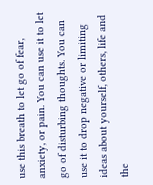use this breath to let go of fear, anxiety, or pain. You can use it to let go of disturbing thoughts. You can use it to drop negative or limiting ideas about yourself, others, life and the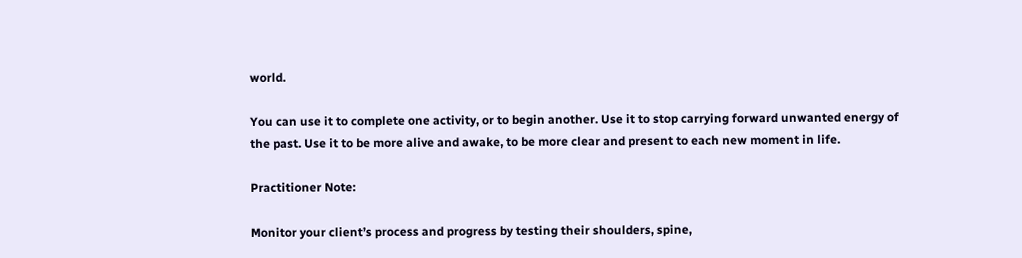world.

You can use it to complete one activity, or to begin another. Use it to stop carrying forward unwanted energy of the past. Use it to be more alive and awake, to be more clear and present to each new moment in life.

Practitioner Note:

Monitor your client’s process and progress by testing their shoulders, spine,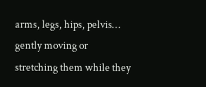arms, legs, hips, pelvis… gently moving or stretching them while they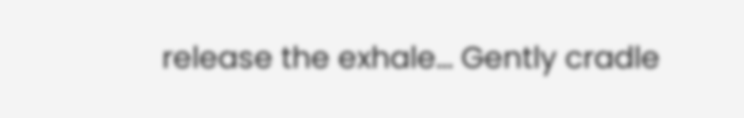release the exhale… Gently cradle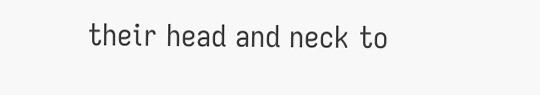their head and neck to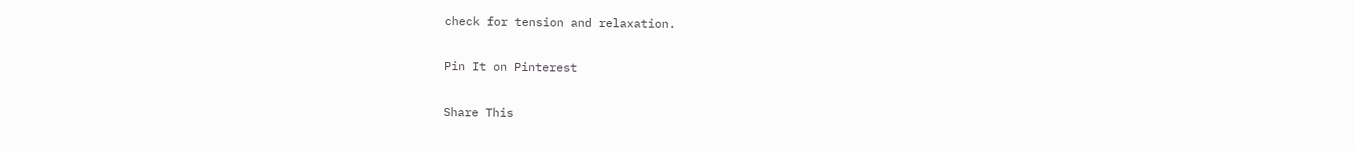check for tension and relaxation.

Pin It on Pinterest

Share This